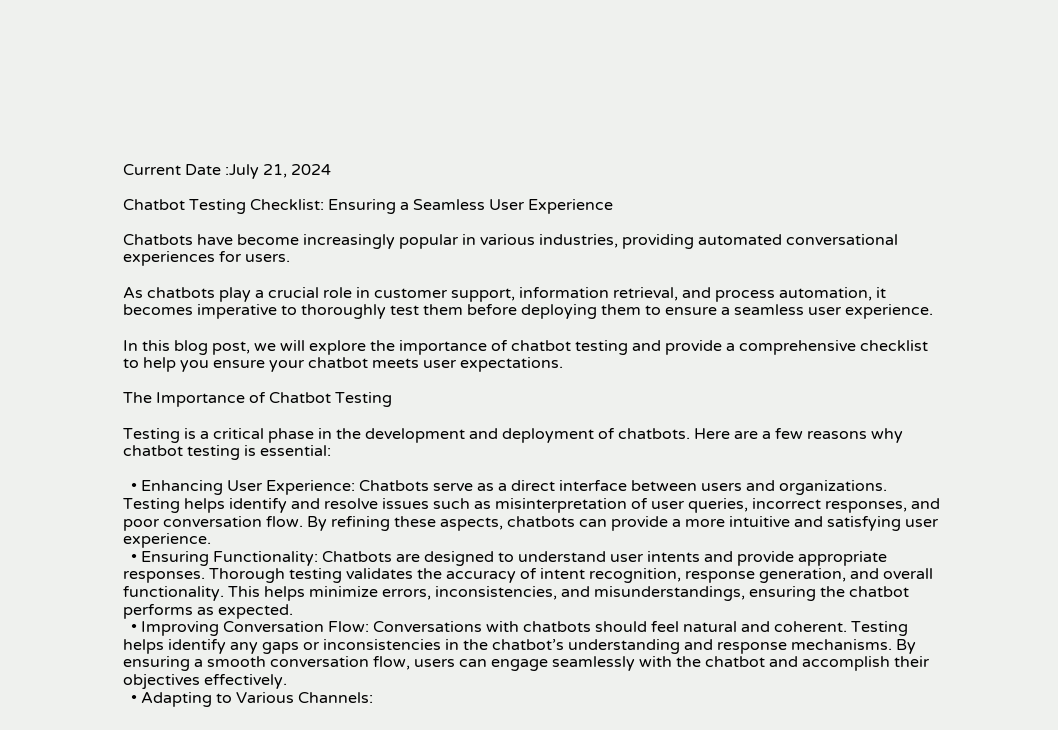Current Date :July 21, 2024

Chatbot Testing Checklist: Ensuring a Seamless User Experience

Chatbots have become increasingly popular in various industries, providing automated conversational experiences for users.

As chatbots play a crucial role in customer support, information retrieval, and process automation, it becomes imperative to thoroughly test them before deploying them to ensure a seamless user experience.

In this blog post, we will explore the importance of chatbot testing and provide a comprehensive checklist to help you ensure your chatbot meets user expectations.

The Importance of Chatbot Testing

Testing is a critical phase in the development and deployment of chatbots. Here are a few reasons why chatbot testing is essential:

  • Enhancing User Experience: Chatbots serve as a direct interface between users and organizations. Testing helps identify and resolve issues such as misinterpretation of user queries, incorrect responses, and poor conversation flow. By refining these aspects, chatbots can provide a more intuitive and satisfying user experience.
  • Ensuring Functionality: Chatbots are designed to understand user intents and provide appropriate responses. Thorough testing validates the accuracy of intent recognition, response generation, and overall functionality. This helps minimize errors, inconsistencies, and misunderstandings, ensuring the chatbot performs as expected.
  • Improving Conversation Flow: Conversations with chatbots should feel natural and coherent. Testing helps identify any gaps or inconsistencies in the chatbot’s understanding and response mechanisms. By ensuring a smooth conversation flow, users can engage seamlessly with the chatbot and accomplish their objectives effectively.
  • Adapting to Various Channels: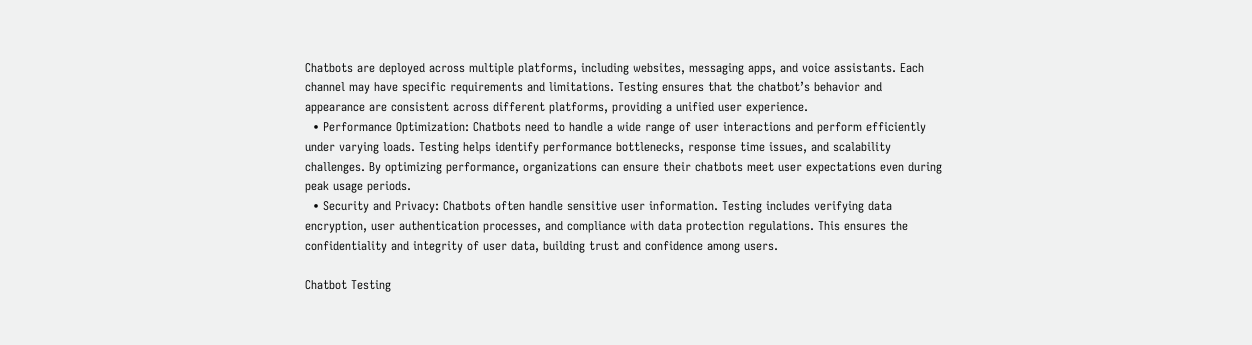Chatbots are deployed across multiple platforms, including websites, messaging apps, and voice assistants. Each channel may have specific requirements and limitations. Testing ensures that the chatbot’s behavior and appearance are consistent across different platforms, providing a unified user experience.
  • Performance Optimization: Chatbots need to handle a wide range of user interactions and perform efficiently under varying loads. Testing helps identify performance bottlenecks, response time issues, and scalability challenges. By optimizing performance, organizations can ensure their chatbots meet user expectations even during peak usage periods.
  • Security and Privacy: Chatbots often handle sensitive user information. Testing includes verifying data encryption, user authentication processes, and compliance with data protection regulations. This ensures the confidentiality and integrity of user data, building trust and confidence among users.

Chatbot Testing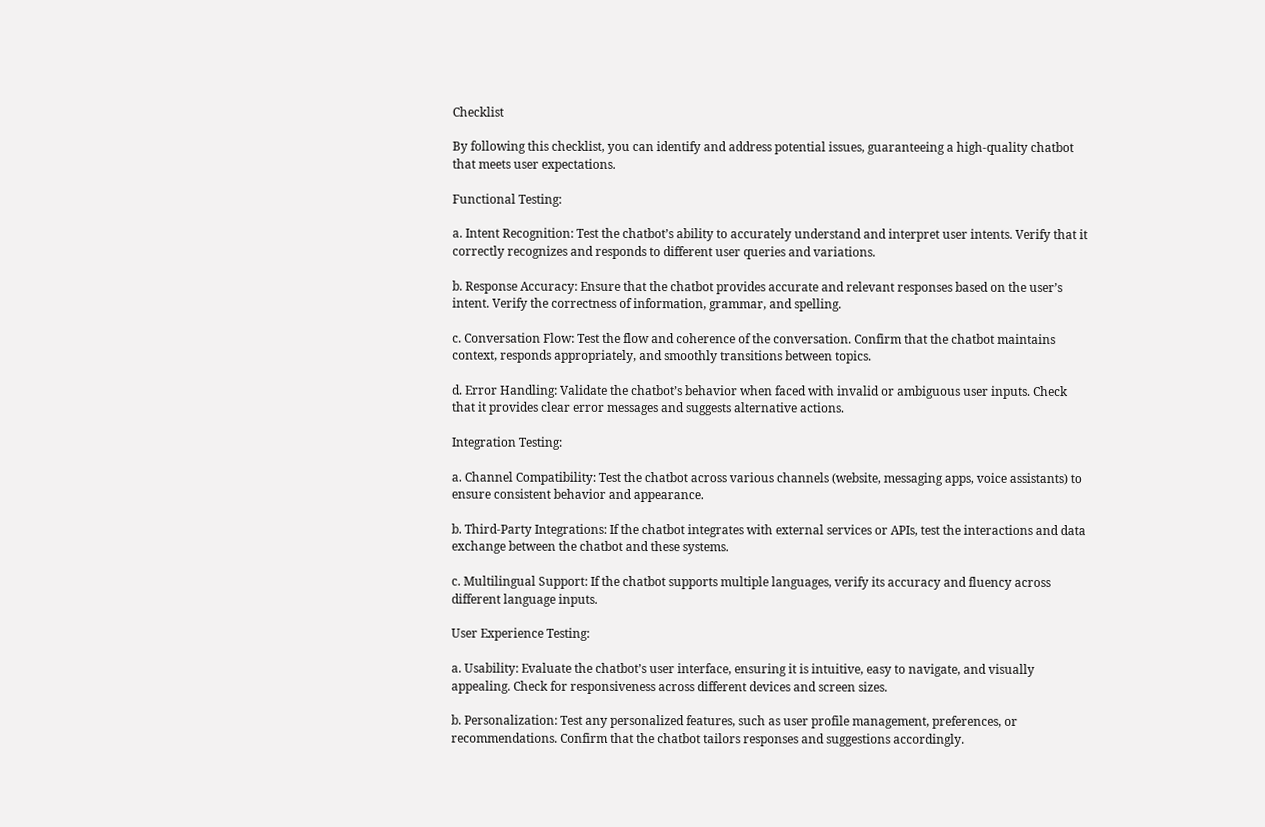Checklist

By following this checklist, you can identify and address potential issues, guaranteeing a high-quality chatbot that meets user expectations.

Functional Testing:

a. Intent Recognition: Test the chatbot’s ability to accurately understand and interpret user intents. Verify that it correctly recognizes and responds to different user queries and variations.

b. Response Accuracy: Ensure that the chatbot provides accurate and relevant responses based on the user’s intent. Verify the correctness of information, grammar, and spelling.

c. Conversation Flow: Test the flow and coherence of the conversation. Confirm that the chatbot maintains context, responds appropriately, and smoothly transitions between topics.

d. Error Handling: Validate the chatbot’s behavior when faced with invalid or ambiguous user inputs. Check that it provides clear error messages and suggests alternative actions.

Integration Testing:

a. Channel Compatibility: Test the chatbot across various channels (website, messaging apps, voice assistants) to ensure consistent behavior and appearance.

b. Third-Party Integrations: If the chatbot integrates with external services or APIs, test the interactions and data exchange between the chatbot and these systems.

c. Multilingual Support: If the chatbot supports multiple languages, verify its accuracy and fluency across different language inputs.

User Experience Testing:

a. Usability: Evaluate the chatbot’s user interface, ensuring it is intuitive, easy to navigate, and visually appealing. Check for responsiveness across different devices and screen sizes.

b. Personalization: Test any personalized features, such as user profile management, preferences, or recommendations. Confirm that the chatbot tailors responses and suggestions accordingly.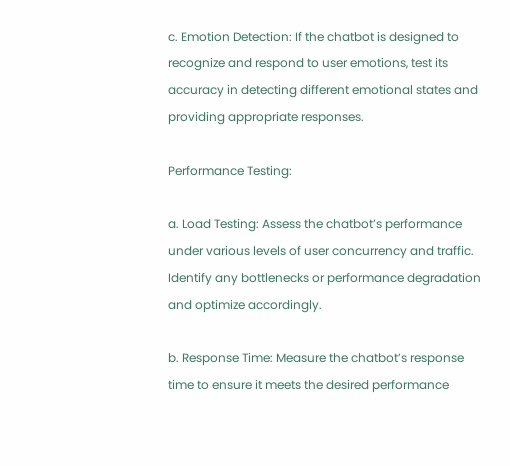c. Emotion Detection: If the chatbot is designed to recognize and respond to user emotions, test its accuracy in detecting different emotional states and providing appropriate responses.

Performance Testing:

a. Load Testing: Assess the chatbot’s performance under various levels of user concurrency and traffic. Identify any bottlenecks or performance degradation and optimize accordingly.

b. Response Time: Measure the chatbot’s response time to ensure it meets the desired performance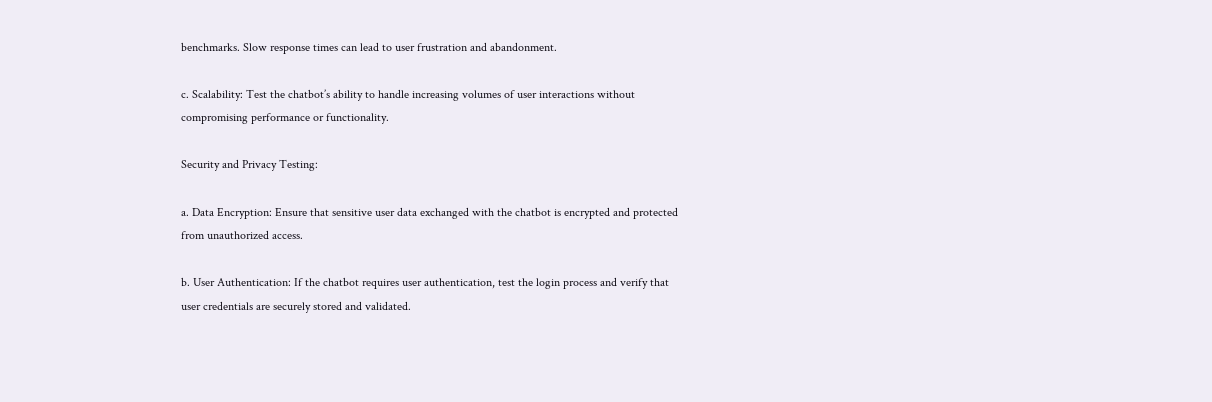benchmarks. Slow response times can lead to user frustration and abandonment.

c. Scalability: Test the chatbot’s ability to handle increasing volumes of user interactions without compromising performance or functionality.

Security and Privacy Testing:

a. Data Encryption: Ensure that sensitive user data exchanged with the chatbot is encrypted and protected from unauthorized access.

b. User Authentication: If the chatbot requires user authentication, test the login process and verify that user credentials are securely stored and validated.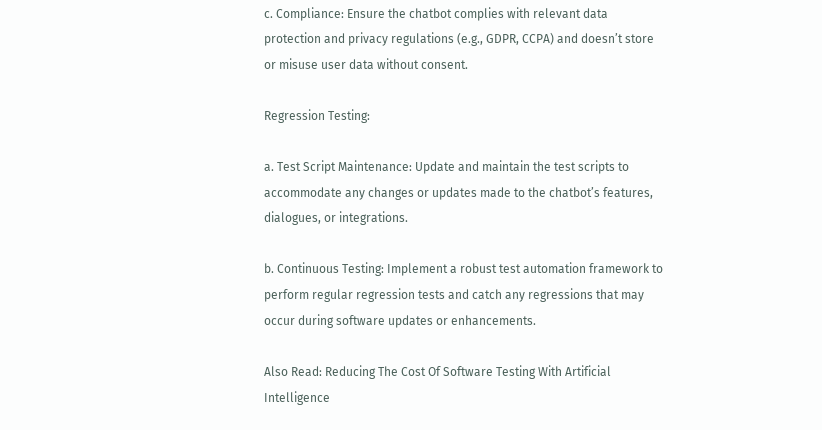c. Compliance: Ensure the chatbot complies with relevant data protection and privacy regulations (e.g., GDPR, CCPA) and doesn’t store or misuse user data without consent.

Regression Testing:

a. Test Script Maintenance: Update and maintain the test scripts to accommodate any changes or updates made to the chatbot’s features, dialogues, or integrations.

b. Continuous Testing: Implement a robust test automation framework to perform regular regression tests and catch any regressions that may occur during software updates or enhancements.

Also Read: Reducing The Cost Of Software Testing With Artificial Intelligence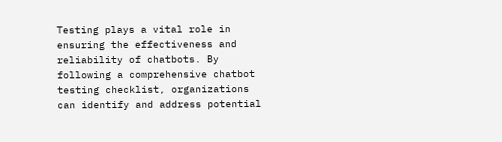Testing plays a vital role in ensuring the effectiveness and reliability of chatbots. By following a comprehensive chatbot testing checklist, organizations can identify and address potential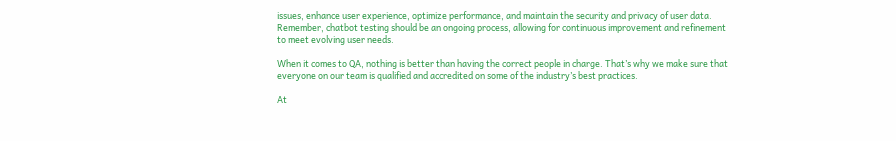issues, enhance user experience, optimize performance, and maintain the security and privacy of user data. Remember, chatbot testing should be an ongoing process, allowing for continuous improvement and refinement to meet evolving user needs.

When it comes to QA, nothing is better than having the correct people in charge. That’s why we make sure that everyone on our team is qualified and accredited on some of the industry’s best practices.

At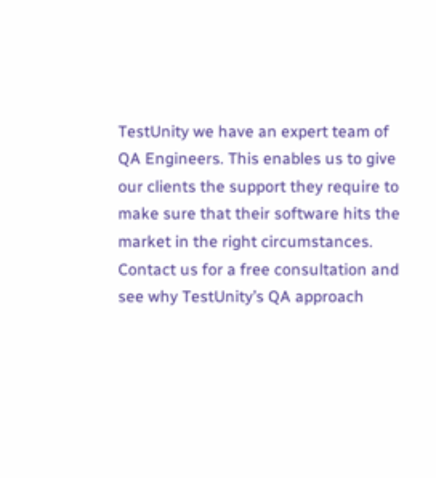TestUnity we have an expert team of QA Engineers. This enables us to give our clients the support they require to make sure that their software hits the market in the right circumstances. Contact us for a free consultation and see why TestUnity’s QA approach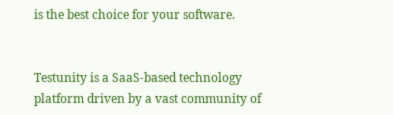is the best choice for your software.


Testunity is a SaaS-based technology platform driven by a vast community of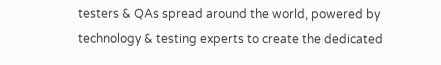testers & QAs spread around the world, powered by technology & testing experts to create the dedicated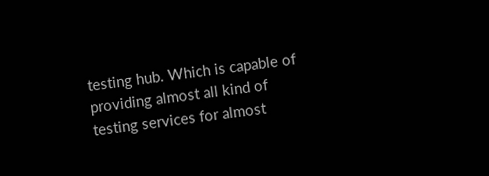testing hub. Which is capable of providing almost all kind of testing services for almost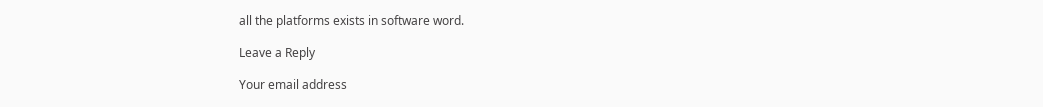all the platforms exists in software word.

Leave a Reply

Your email address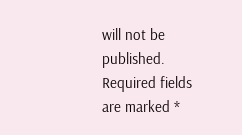will not be published. Required fields are marked *